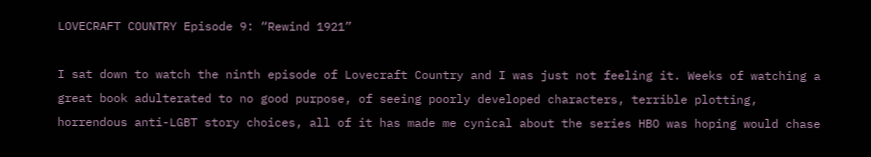LOVECRAFT COUNTRY Episode 9: “Rewind 1921”

I sat down to watch the ninth episode of Lovecraft Country and I was just not feeling it. Weeks of watching a great book adulterated to no good purpose, of seeing poorly developed characters, terrible plotting, horrendous anti-LGBT story choices, all of it has made me cynical about the series HBO was hoping would chase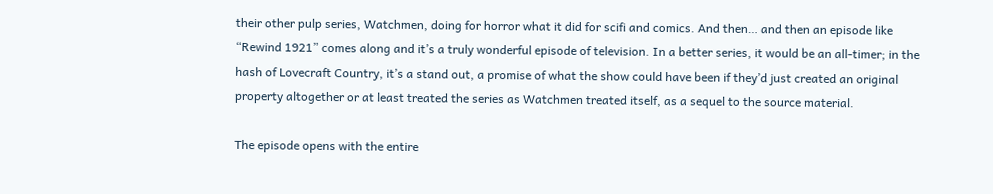their other pulp series, Watchmen, doing for horror what it did for scifi and comics. And then… and then an episode like “Rewind 1921” comes along and it’s a truly wonderful episode of television. In a better series, it would be an all-timer; in the hash of Lovecraft Country, it’s a stand out, a promise of what the show could have been if they’d just created an original property altogether or at least treated the series as Watchmen treated itself, as a sequel to the source material.

The episode opens with the entire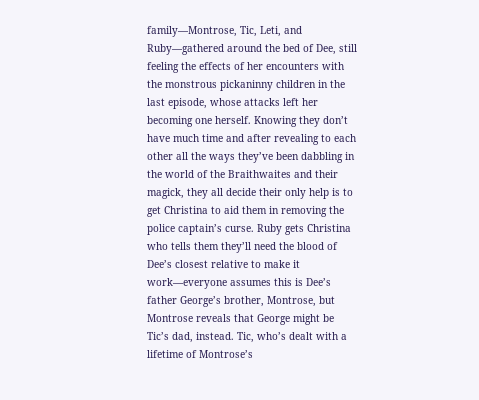family—Montrose, Tic, Leti, and Ruby—gathered around the bed of Dee, still feeling the effects of her encounters with the monstrous pickaninny children in the last episode, whose attacks left her becoming one herself. Knowing they don’t have much time and after revealing to each other all the ways they’ve been dabbling in the world of the Braithwaites and their magick, they all decide their only help is to get Christina to aid them in removing the police captain’s curse. Ruby gets Christina who tells them they’ll need the blood of Dee’s closest relative to make it work—everyone assumes this is Dee’s father George’s brother, Montrose, but Montrose reveals that George might be Tic’s dad, instead. Tic, who’s dealt with a lifetime of Montrose’s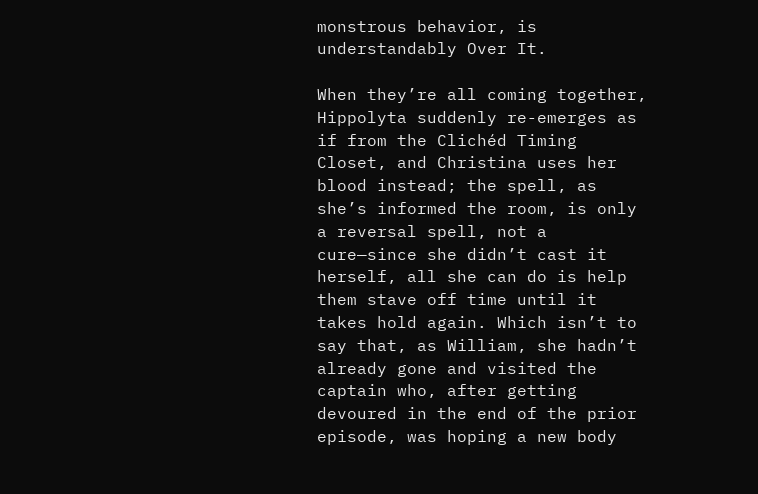monstrous behavior, is understandably Over It.

When they’re all coming together, Hippolyta suddenly re-emerges as if from the Clichéd Timing Closet, and Christina uses her blood instead; the spell, as she’s informed the room, is only a reversal spell, not a cure—since she didn’t cast it herself, all she can do is help them stave off time until it takes hold again. Which isn’t to say that, as William, she hadn’t already gone and visited the captain who, after getting devoured in the end of the prior episode, was hoping a new body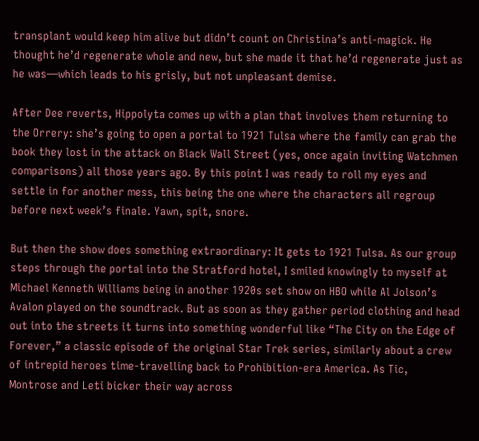transplant would keep him alive but didn’t count on Christina’s anti-magick. He thought he’d regenerate whole and new, but she made it that he’d regenerate just as he was—which leads to his grisly, but not unpleasant demise.

After Dee reverts, Hippolyta comes up with a plan that involves them returning to the Orrery: she’s going to open a portal to 1921 Tulsa where the family can grab the book they lost in the attack on Black Wall Street (yes, once again inviting Watchmen comparisons) all those years ago. By this point I was ready to roll my eyes and settle in for another mess, this being the one where the characters all regroup before next week’s finale. Yawn, spit, snore.

But then the show does something extraordinary: It gets to 1921 Tulsa. As our group steps through the portal into the Stratford hotel, I smiled knowingly to myself at Michael Kenneth Williams being in another 1920s set show on HBO while Al Jolson’s Avalon played on the soundtrack. But as soon as they gather period clothing and head out into the streets it turns into something wonderful like “The City on the Edge of Forever,” a classic episode of the original Star Trek series, similarly about a crew of intrepid heroes time-travelling back to Prohibition-era America. As Tic, Montrose and Leti bicker their way across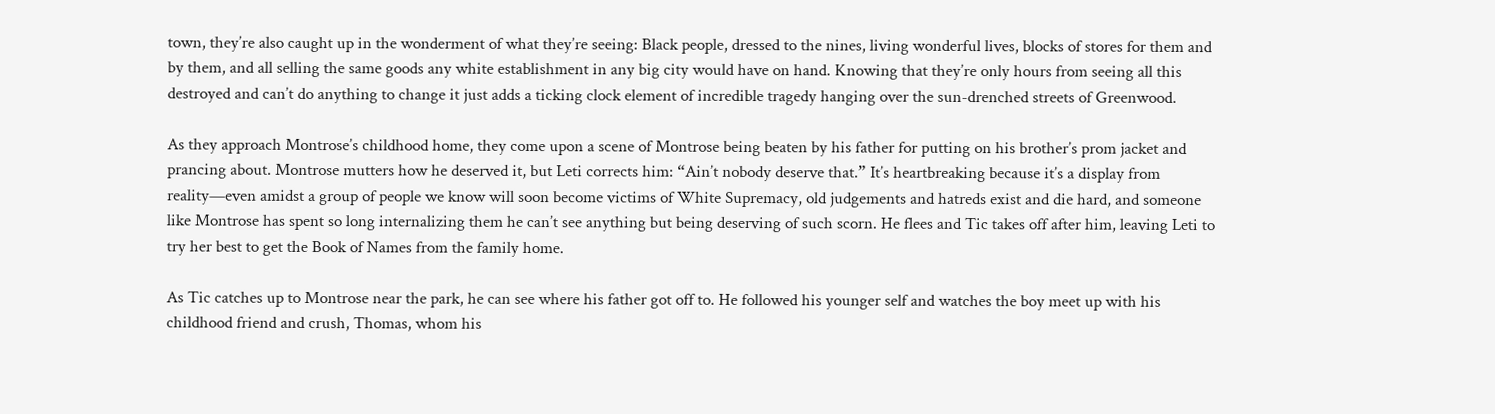town, they’re also caught up in the wonderment of what they’re seeing: Black people, dressed to the nines, living wonderful lives, blocks of stores for them and by them, and all selling the same goods any white establishment in any big city would have on hand. Knowing that they’re only hours from seeing all this destroyed and can’t do anything to change it just adds a ticking clock element of incredible tragedy hanging over the sun-drenched streets of Greenwood.

As they approach Montrose’s childhood home, they come upon a scene of Montrose being beaten by his father for putting on his brother’s prom jacket and prancing about. Montrose mutters how he deserved it, but Leti corrects him: “Ain’t nobody deserve that.” It’s heartbreaking because it’s a display from reality—even amidst a group of people we know will soon become victims of White Supremacy, old judgements and hatreds exist and die hard, and someone like Montrose has spent so long internalizing them he can’t see anything but being deserving of such scorn. He flees and Tic takes off after him, leaving Leti to try her best to get the Book of Names from the family home.

As Tic catches up to Montrose near the park, he can see where his father got off to. He followed his younger self and watches the boy meet up with his childhood friend and crush, Thomas, whom his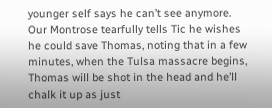younger self says he can’t see anymore. Our Montrose tearfully tells Tic he wishes he could save Thomas, noting that in a few minutes, when the Tulsa massacre begins, Thomas will be shot in the head and he’ll chalk it up as just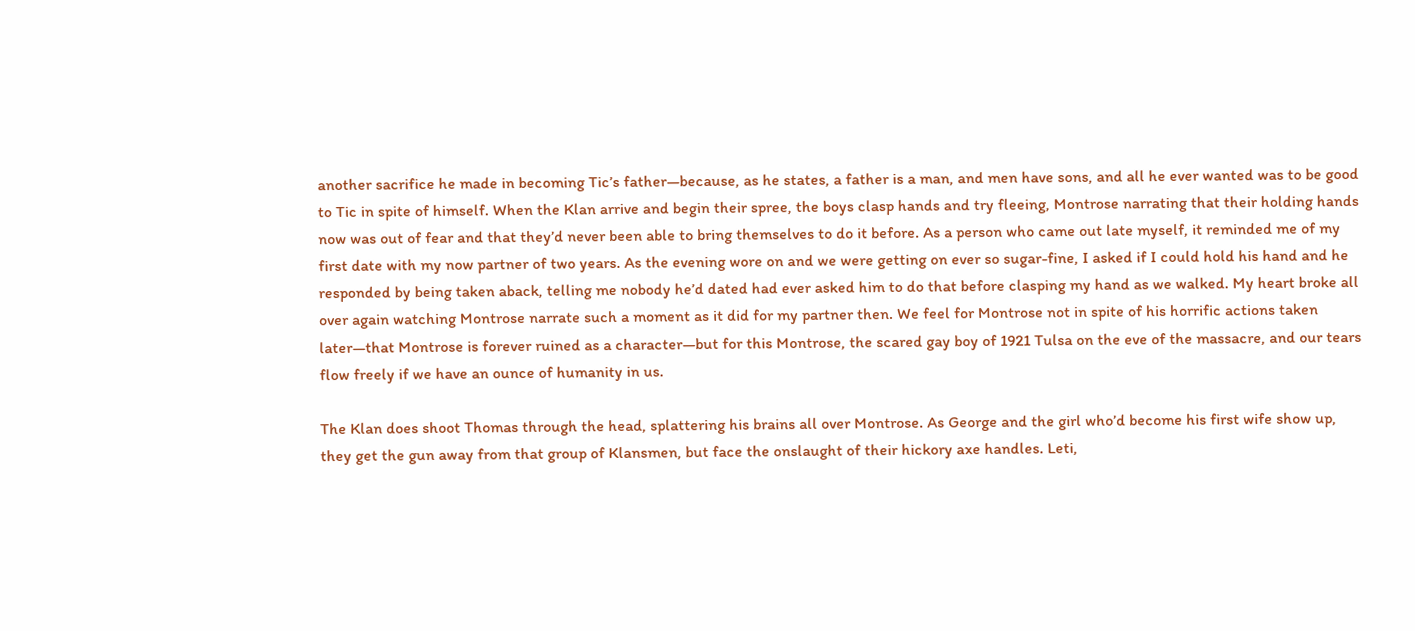another sacrifice he made in becoming Tic’s father—because, as he states, a father is a man, and men have sons, and all he ever wanted was to be good to Tic in spite of himself. When the Klan arrive and begin their spree, the boys clasp hands and try fleeing, Montrose narrating that their holding hands now was out of fear and that they’d never been able to bring themselves to do it before. As a person who came out late myself, it reminded me of my first date with my now partner of two years. As the evening wore on and we were getting on ever so sugar-fine, I asked if I could hold his hand and he responded by being taken aback, telling me nobody he’d dated had ever asked him to do that before clasping my hand as we walked. My heart broke all over again watching Montrose narrate such a moment as it did for my partner then. We feel for Montrose not in spite of his horrific actions taken later—that Montrose is forever ruined as a character—but for this Montrose, the scared gay boy of 1921 Tulsa on the eve of the massacre, and our tears flow freely if we have an ounce of humanity in us.

The Klan does shoot Thomas through the head, splattering his brains all over Montrose. As George and the girl who’d become his first wife show up, they get the gun away from that group of Klansmen, but face the onslaught of their hickory axe handles. Leti,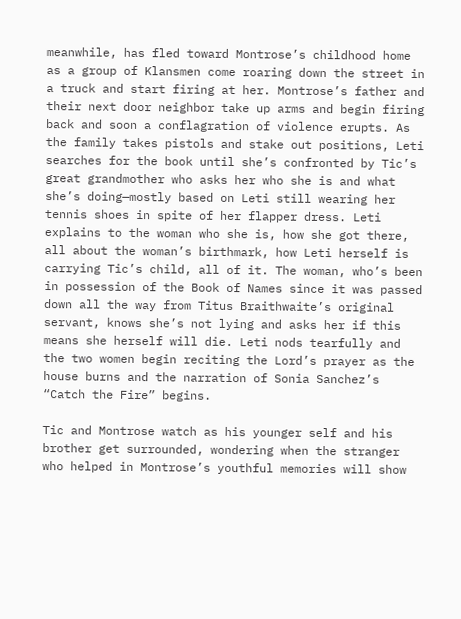meanwhile, has fled toward Montrose’s childhood home as a group of Klansmen come roaring down the street in a truck and start firing at her. Montrose’s father and their next door neighbor take up arms and begin firing back and soon a conflagration of violence erupts. As the family takes pistols and stake out positions, Leti searches for the book until she’s confronted by Tic’s great grandmother who asks her who she is and what she’s doing—mostly based on Leti still wearing her tennis shoes in spite of her flapper dress. Leti explains to the woman who she is, how she got there, all about the woman’s birthmark, how Leti herself is carrying Tic’s child, all of it. The woman, who’s been in possession of the Book of Names since it was passed down all the way from Titus Braithwaite’s original servant, knows she’s not lying and asks her if this means she herself will die. Leti nods tearfully and the two women begin reciting the Lord’s prayer as the house burns and the narration of Sonia Sanchez’s “Catch the Fire” begins.

Tic and Montrose watch as his younger self and his brother get surrounded, wondering when the stranger who helped in Montrose’s youthful memories will show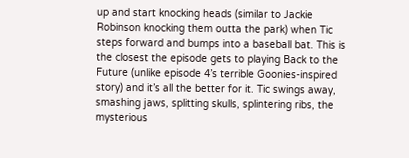up and start knocking heads (similar to Jackie Robinson knocking them outta the park) when Tic steps forward and bumps into a baseball bat. This is the closest the episode gets to playing Back to the Future (unlike episode 4’s terrible Goonies-inspired story) and it’s all the better for it. Tic swings away, smashing jaws, splitting skulls, splintering ribs, the mysterious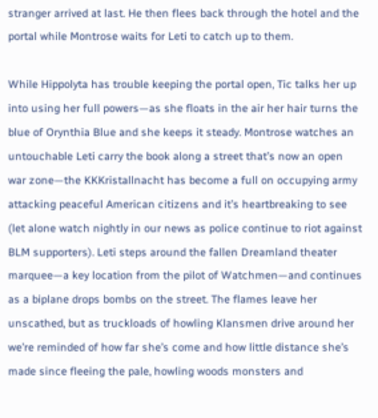stranger arrived at last. He then flees back through the hotel and the portal while Montrose waits for Leti to catch up to them.

While Hippolyta has trouble keeping the portal open, Tic talks her up into using her full powers—as she floats in the air her hair turns the blue of Orynthia Blue and she keeps it steady. Montrose watches an untouchable Leti carry the book along a street that’s now an open war zone—the KKKristallnacht has become a full on occupying army attacking peaceful American citizens and it’s heartbreaking to see (let alone watch nightly in our news as police continue to riot against BLM supporters). Leti steps around the fallen Dreamland theater marquee—a key location from the pilot of Watchmen—and continues as a biplane drops bombs on the street. The flames leave her unscathed, but as truckloads of howling Klansmen drive around her we’re reminded of how far she’s come and how little distance she’s made since fleeing the pale, howling woods monsters and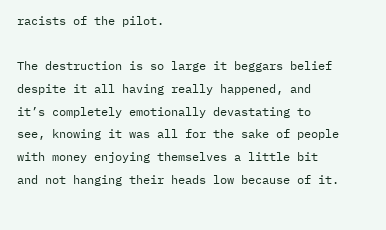racists of the pilot.

The destruction is so large it beggars belief despite it all having really happened, and it’s completely emotionally devastating to see, knowing it was all for the sake of people with money enjoying themselves a little bit and not hanging their heads low because of it.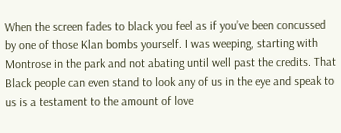When the screen fades to black you feel as if you’ve been concussed by one of those Klan bombs yourself. I was weeping, starting with Montrose in the park and not abating until well past the credits. That Black people can even stand to look any of us in the eye and speak to us is a testament to the amount of love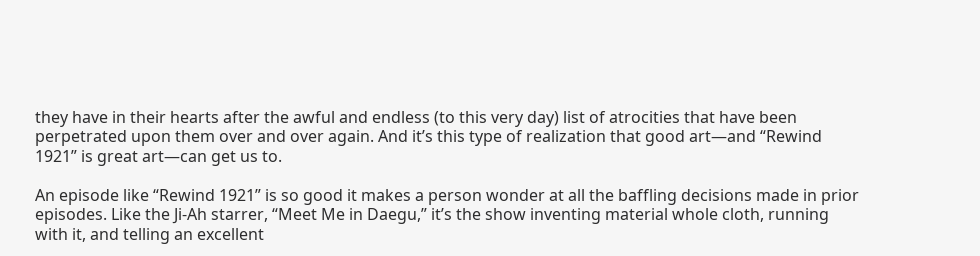they have in their hearts after the awful and endless (to this very day) list of atrocities that have been perpetrated upon them over and over again. And it’s this type of realization that good art—and “Rewind 1921” is great art—can get us to.

An episode like “Rewind 1921” is so good it makes a person wonder at all the baffling decisions made in prior episodes. Like the Ji-Ah starrer, “Meet Me in Daegu,” it’s the show inventing material whole cloth, running with it, and telling an excellent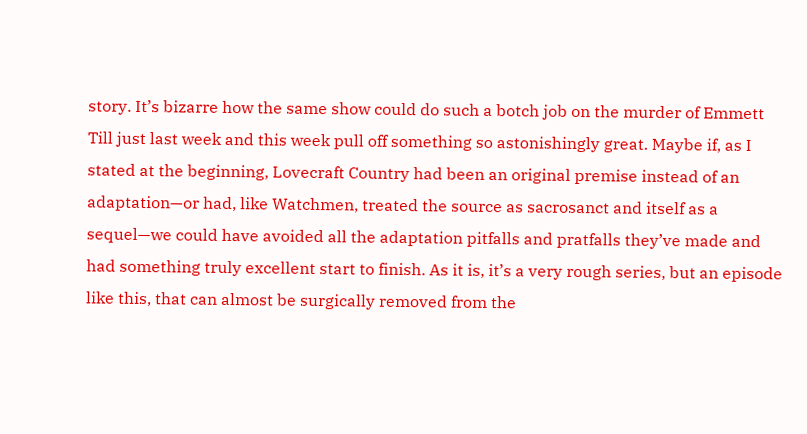story. It’s bizarre how the same show could do such a botch job on the murder of Emmett Till just last week and this week pull off something so astonishingly great. Maybe if, as I stated at the beginning, Lovecraft Country had been an original premise instead of an adaptation—or had, like Watchmen, treated the source as sacrosanct and itself as a sequel—we could have avoided all the adaptation pitfalls and pratfalls they’ve made and had something truly excellent start to finish. As it is, it’s a very rough series, but an episode like this, that can almost be surgically removed from the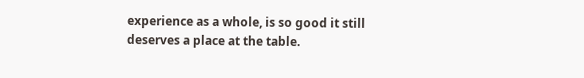experience as a whole, is so good it still deserves a place at the table.